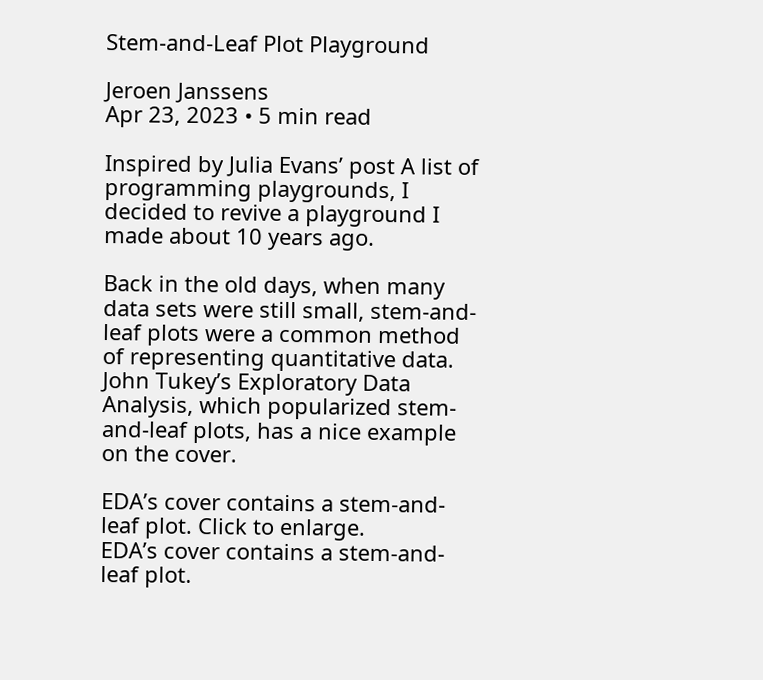Stem-and-Leaf Plot Playground

Jeroen Janssens
Apr 23, 2023 • 5 min read

Inspired by Julia Evans’ post A list of programming playgrounds, I decided to revive a playground I made about 10 years ago.

Back in the old days, when many data sets were still small, stem-and-leaf plots were a common method of representing quantitative data. John Tukey’s Exploratory Data Analysis, which popularized stem-and-leaf plots, has a nice example on the cover.

EDA’s cover contains a stem-and-leaf plot. Click to enlarge.
EDA’s cover contains a stem-and-leaf plot.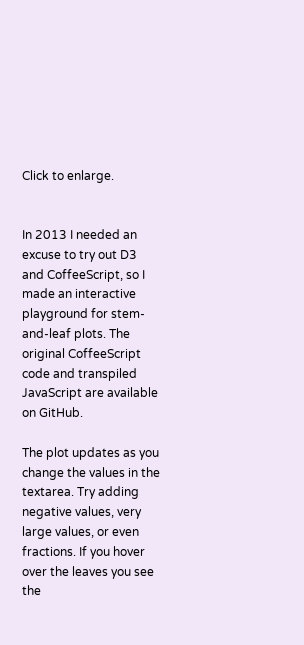Click to enlarge.


In 2013 I needed an excuse to try out D3 and CoffeeScript, so I made an interactive playground for stem-and-leaf plots. The original CoffeeScript code and transpiled JavaScript are available on GitHub.

The plot updates as you change the values in the textarea. Try adding negative values, very large values, or even fractions. If you hover over the leaves you see the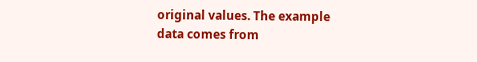original values. The example data comes from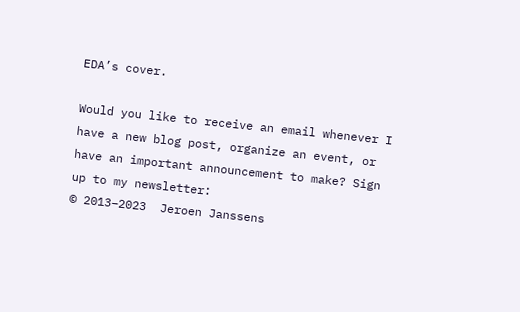EDA’s cover.

Would you like to receive an email whenever I have a new blog post, organize an event, or have an important announcement to make? Sign up to my newsletter:
© 2013–2023  Jeroen Janssens